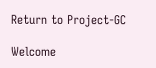Return to Project-GC

Welcome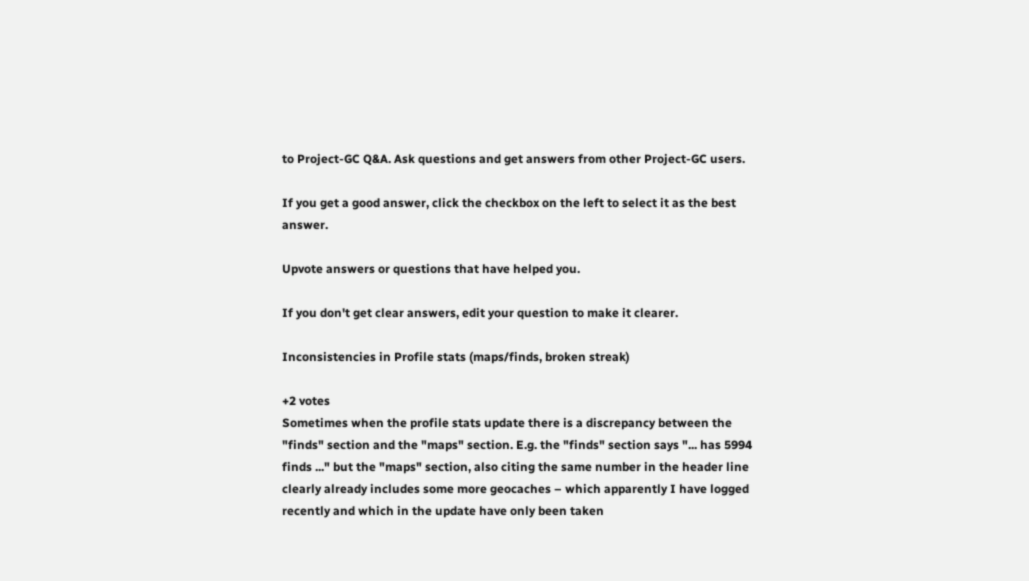to Project-GC Q&A. Ask questions and get answers from other Project-GC users.

If you get a good answer, click the checkbox on the left to select it as the best answer.

Upvote answers or questions that have helped you.

If you don't get clear answers, edit your question to make it clearer.

Inconsistencies in Profile stats (maps/finds, broken streak)

+2 votes
Sometimes when the profile stats update there is a discrepancy between the "finds" section and the "maps" section. E.g. the "finds" section says "... has 5994 finds ..." but the "maps" section, also citing the same number in the header line clearly already includes some more geocaches – which apparently I have logged recently and which in the update have only been taken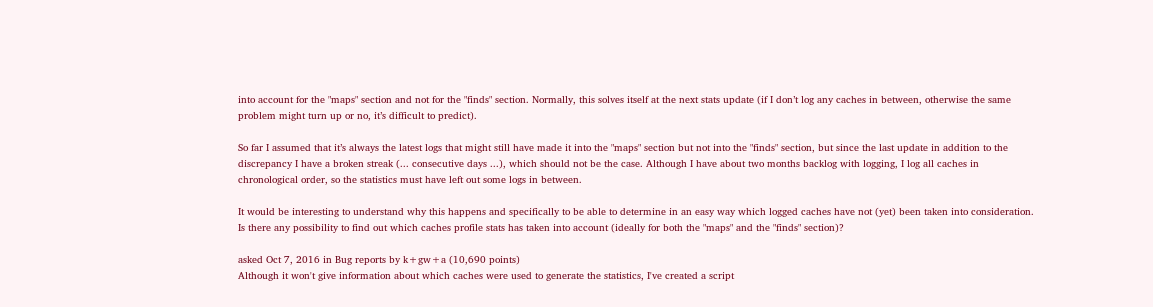into account for the "maps" section and not for the "finds" section. Normally, this solves itself at the next stats update (if I don’t log any caches in between, otherwise the same problem might turn up or no, it’s difficult to predict).

So far I assumed that it’s always the latest logs that might still have made it into the "maps" section but not into the "finds" section, but since the last update in addition to the discrepancy I have a broken streak (... consecutive days ...), which should not be the case. Although I have about two months backlog with logging, I log all caches in chronological order, so the statistics must have left out some logs in between.

It would be interesting to understand why this happens and specifically to be able to determine in an easy way which logged caches have not (yet) been taken into consideration. Is there any possibility to find out which caches profile stats has taken into account (ideally for both the "maps" and the "finds" section)?

asked Oct 7, 2016 in Bug reports by k+gw+a (10,690 points)
Although it won't give information about which caches were used to generate the statistics, I've created a script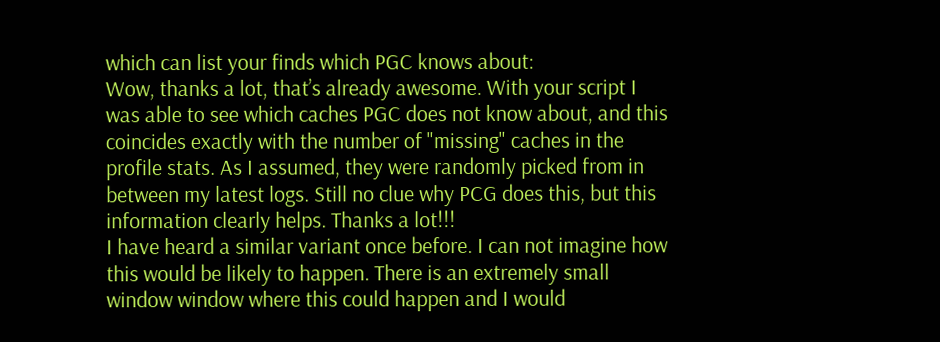which can list your finds which PGC knows about:
Wow, thanks a lot, that’s already awesome. With your script I was able to see which caches PGC does not know about, and this coincides exactly with the number of "missing" caches in the profile stats. As I assumed, they were randomly picked from in between my latest logs. Still no clue why PCG does this, but this information clearly helps. Thanks a lot!!!
I have heard a similar variant once before. I can not imagine how this would be likely to happen. There is an extremely small window window where this could happen and I would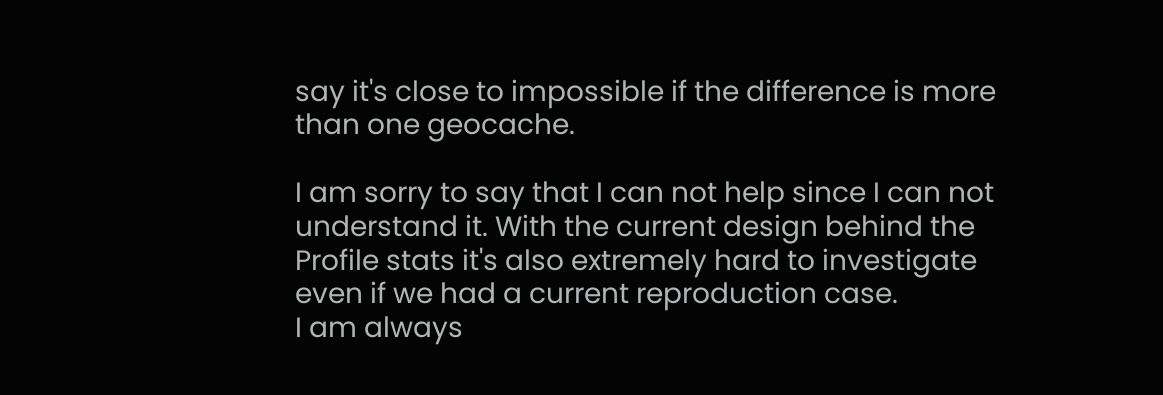say it's close to impossible if the difference is more than one geocache.

I am sorry to say that I can not help since I can not understand it. With the current design behind the Profile stats it's also extremely hard to investigate even if we had a current reproduction case.
I am always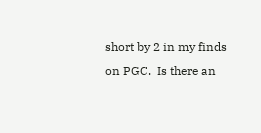short by 2 in my finds on PGC.  Is there an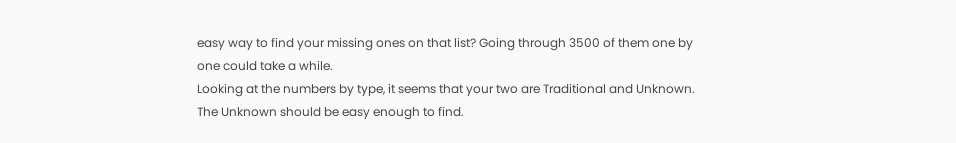easy way to find your missing ones on that list? Going through 3500 of them one by one could take a while.
Looking at the numbers by type, it seems that your two are Traditional and Unknown. The Unknown should be easy enough to find.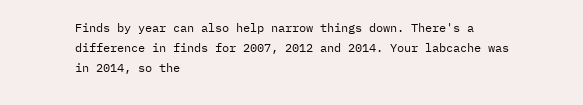Finds by year can also help narrow things down. There's a difference in finds for 2007, 2012 and 2014. Your labcache was in 2014, so the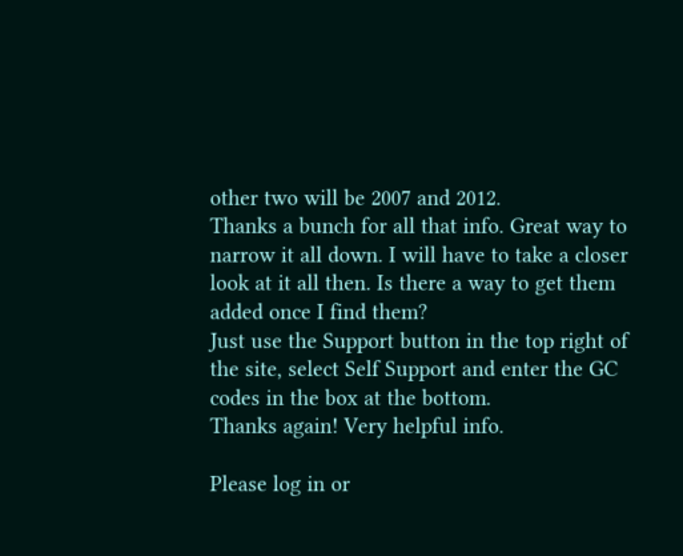other two will be 2007 and 2012.
Thanks a bunch for all that info. Great way to narrow it all down. I will have to take a closer look at it all then. Is there a way to get them added once I find them?
Just use the Support button in the top right of the site, select Self Support and enter the GC codes in the box at the bottom.
Thanks again! Very helpful info.

Please log in or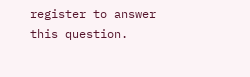register to answer this question.